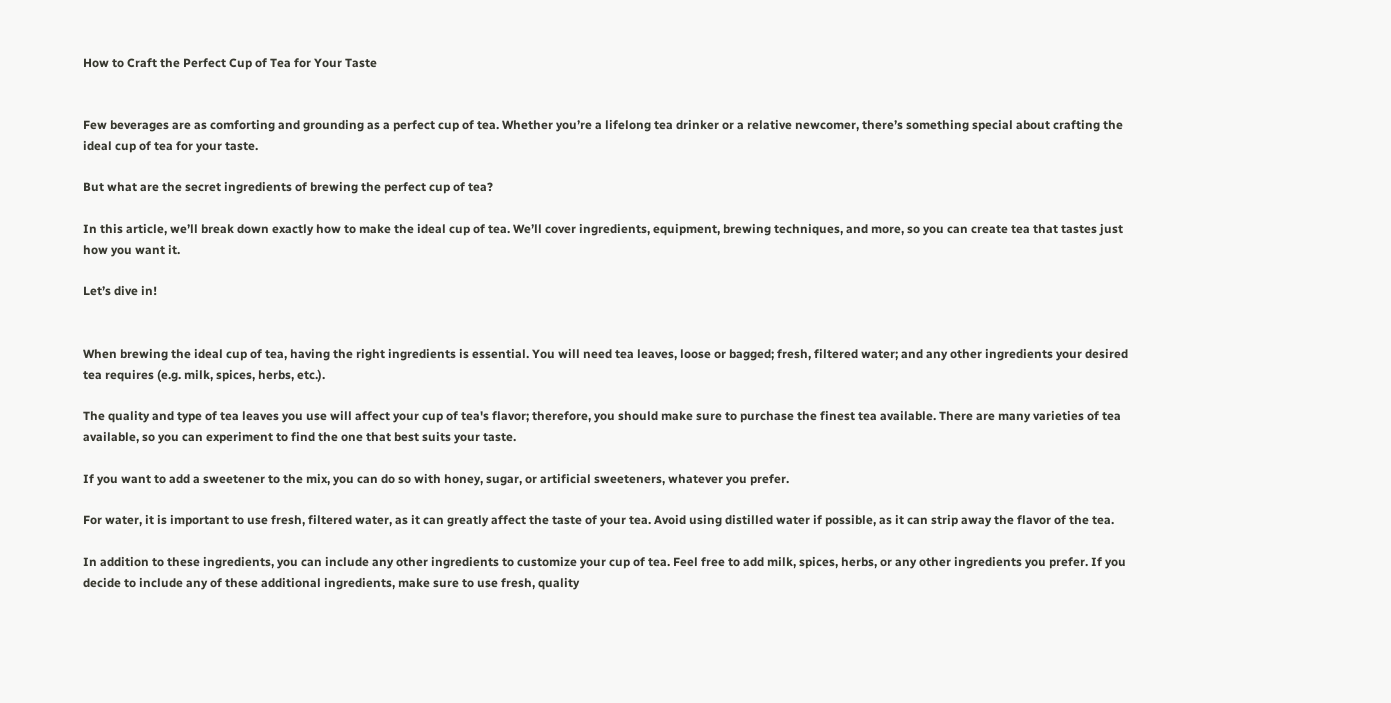How to Craft the Perfect Cup of Tea for Your Taste


Few beverages are as comforting and grounding as a perfect cup of tea. Whether you’re a lifelong tea drinker or a relative newcomer, there’s something special about crafting the ideal cup of tea for your taste.

But what are the secret ingredients of brewing the perfect cup of tea?

In this article, we’ll break down exactly how to make the ideal cup of tea. We’ll cover ingredients, equipment, brewing techniques, and more, so you can create tea that tastes just how you want it.

Let’s dive in!


When brewing the ideal cup of tea, having the right ingredients is essential. You will need tea leaves, loose or bagged; fresh, filtered water; and any other ingredients your desired tea requires (e.g. milk, spices, herbs, etc.).

The quality and type of tea leaves you use will affect your cup of tea's flavor; therefore, you should make sure to purchase the finest tea available. There are many varieties of tea available, so you can experiment to find the one that best suits your taste.

If you want to add a sweetener to the mix, you can do so with honey, sugar, or artificial sweeteners, whatever you prefer.

For water, it is important to use fresh, filtered water, as it can greatly affect the taste of your tea. Avoid using distilled water if possible, as it can strip away the flavor of the tea.

In addition to these ingredients, you can include any other ingredients to customize your cup of tea. Feel free to add milk, spices, herbs, or any other ingredients you prefer. If you decide to include any of these additional ingredients, make sure to use fresh, quality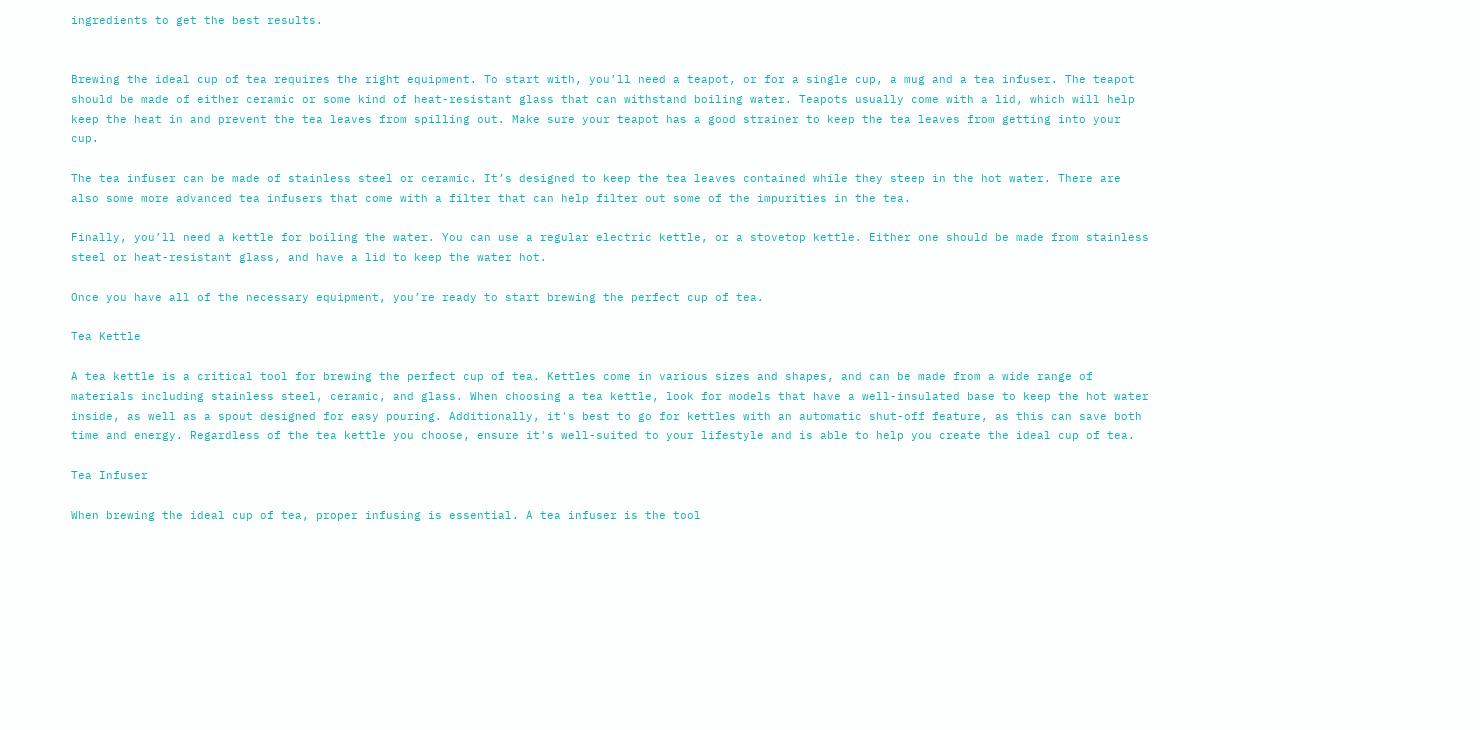ingredients to get the best results.


Brewing the ideal cup of tea requires the right equipment. To start with, you’ll need a teapot, or for a single cup, a mug and a tea infuser. The teapot should be made of either ceramic or some kind of heat-resistant glass that can withstand boiling water. Teapots usually come with a lid, which will help keep the heat in and prevent the tea leaves from spilling out. Make sure your teapot has a good strainer to keep the tea leaves from getting into your cup.

The tea infuser can be made of stainless steel or ceramic. It’s designed to keep the tea leaves contained while they steep in the hot water. There are also some more advanced tea infusers that come with a filter that can help filter out some of the impurities in the tea.

Finally, you’ll need a kettle for boiling the water. You can use a regular electric kettle, or a stovetop kettle. Either one should be made from stainless steel or heat-resistant glass, and have a lid to keep the water hot.

Once you have all of the necessary equipment, you’re ready to start brewing the perfect cup of tea.

Tea Kettle

A tea kettle is a critical tool for brewing the perfect cup of tea. Kettles come in various sizes and shapes, and can be made from a wide range of materials including stainless steel, ceramic, and glass. When choosing a tea kettle, look for models that have a well-insulated base to keep the hot water inside, as well as a spout designed for easy pouring. Additionally, it's best to go for kettles with an automatic shut-off feature, as this can save both time and energy. Regardless of the tea kettle you choose, ensure it's well-suited to your lifestyle and is able to help you create the ideal cup of tea.

Tea Infuser

When brewing the ideal cup of tea, proper infusing is essential. A tea infuser is the tool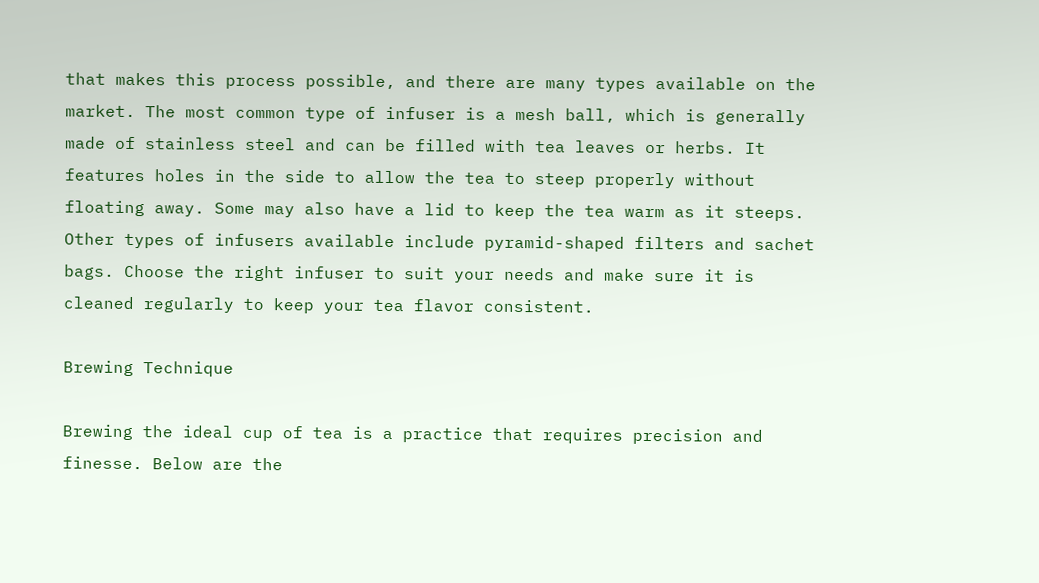that makes this process possible, and there are many types available on the market. The most common type of infuser is a mesh ball, which is generally made of stainless steel and can be filled with tea leaves or herbs. It features holes in the side to allow the tea to steep properly without floating away. Some may also have a lid to keep the tea warm as it steeps. Other types of infusers available include pyramid-shaped filters and sachet bags. Choose the right infuser to suit your needs and make sure it is cleaned regularly to keep your tea flavor consistent.

Brewing Technique

Brewing the ideal cup of tea is a practice that requires precision and finesse. Below are the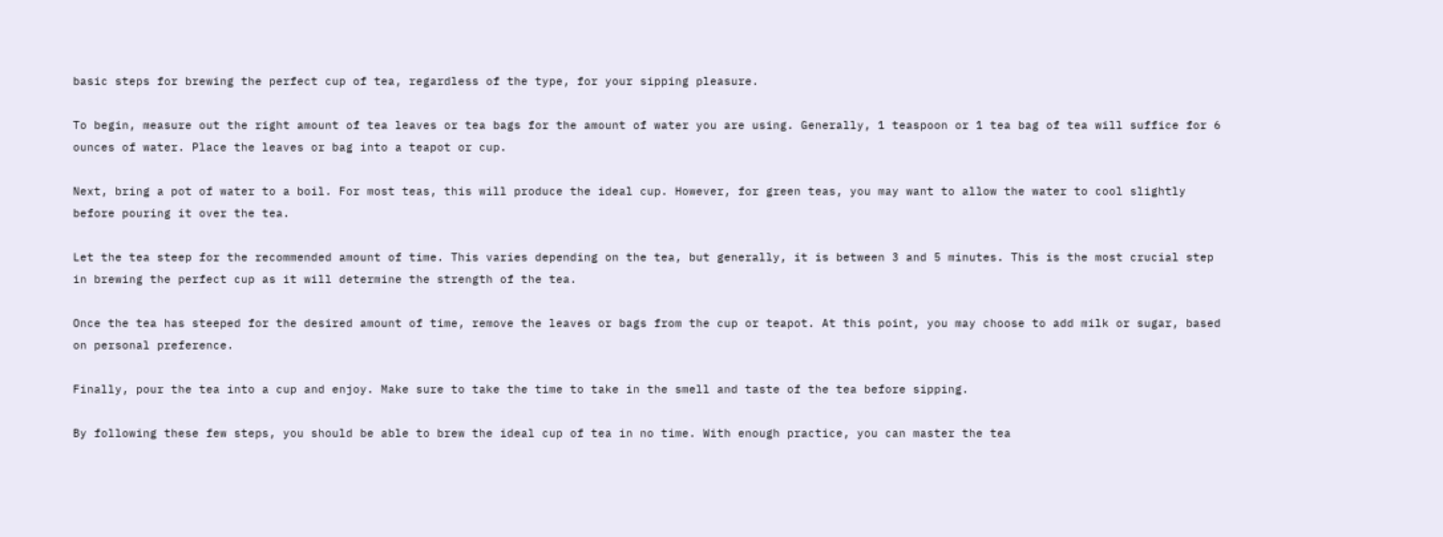basic steps for brewing the perfect cup of tea, regardless of the type, for your sipping pleasure.

To begin, measure out the right amount of tea leaves or tea bags for the amount of water you are using. Generally, 1 teaspoon or 1 tea bag of tea will suffice for 6 ounces of water. Place the leaves or bag into a teapot or cup.

Next, bring a pot of water to a boil. For most teas, this will produce the ideal cup. However, for green teas, you may want to allow the water to cool slightly before pouring it over the tea.

Let the tea steep for the recommended amount of time. This varies depending on the tea, but generally, it is between 3 and 5 minutes. This is the most crucial step in brewing the perfect cup as it will determine the strength of the tea.

Once the tea has steeped for the desired amount of time, remove the leaves or bags from the cup or teapot. At this point, you may choose to add milk or sugar, based on personal preference.

Finally, pour the tea into a cup and enjoy. Make sure to take the time to take in the smell and taste of the tea before sipping.

By following these few steps, you should be able to brew the ideal cup of tea in no time. With enough practice, you can master the tea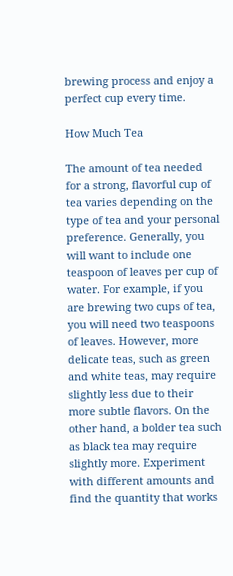brewing process and enjoy a perfect cup every time.

How Much Tea

The amount of tea needed for a strong, flavorful cup of tea varies depending on the type of tea and your personal preference. Generally, you will want to include one teaspoon of leaves per cup of water. For example, if you are brewing two cups of tea, you will need two teaspoons of leaves. However, more delicate teas, such as green and white teas, may require slightly less due to their more subtle flavors. On the other hand, a bolder tea such as black tea may require slightly more. Experiment with different amounts and find the quantity that works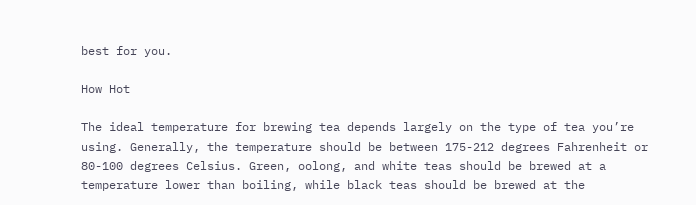best for you.

How Hot

The ideal temperature for brewing tea depends largely on the type of tea you’re using. Generally, the temperature should be between 175-212 degrees Fahrenheit or 80-100 degrees Celsius. Green, oolong, and white teas should be brewed at a temperature lower than boiling, while black teas should be brewed at the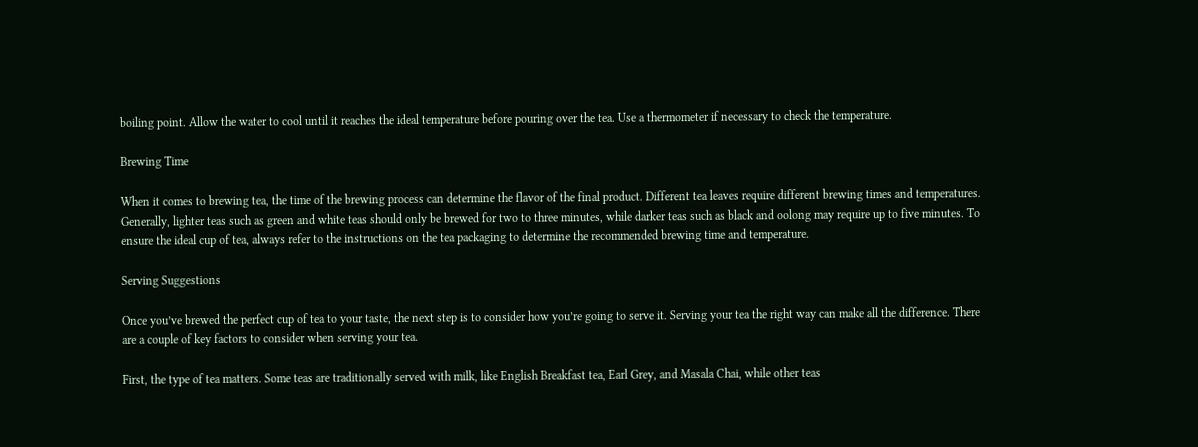boiling point. Allow the water to cool until it reaches the ideal temperature before pouring over the tea. Use a thermometer if necessary to check the temperature.

Brewing Time

When it comes to brewing tea, the time of the brewing process can determine the flavor of the final product. Different tea leaves require different brewing times and temperatures. Generally, lighter teas such as green and white teas should only be brewed for two to three minutes, while darker teas such as black and oolong may require up to five minutes. To ensure the ideal cup of tea, always refer to the instructions on the tea packaging to determine the recommended brewing time and temperature.

Serving Suggestions

Once you’ve brewed the perfect cup of tea to your taste, the next step is to consider how you’re going to serve it. Serving your tea the right way can make all the difference. There are a couple of key factors to consider when serving your tea.

First, the type of tea matters. Some teas are traditionally served with milk, like English Breakfast tea, Earl Grey, and Masala Chai, while other teas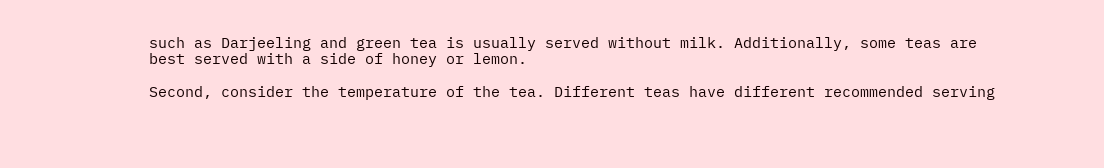such as Darjeeling and green tea is usually served without milk. Additionally, some teas are best served with a side of honey or lemon.

Second, consider the temperature of the tea. Different teas have different recommended serving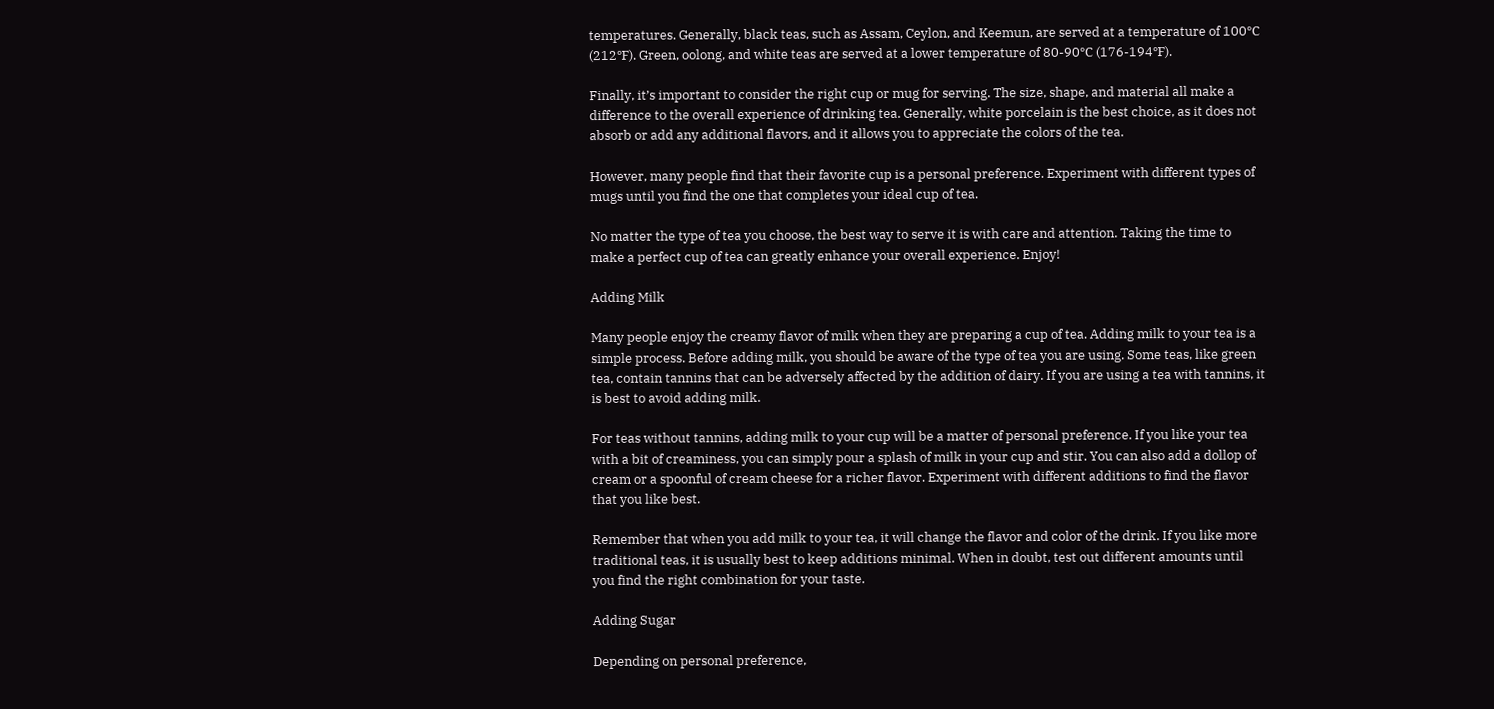temperatures. Generally, black teas, such as Assam, Ceylon, and Keemun, are served at a temperature of 100℃ (212℉). Green, oolong, and white teas are served at a lower temperature of 80-90℃ (176-194℉).

Finally, it’s important to consider the right cup or mug for serving. The size, shape, and material all make a difference to the overall experience of drinking tea. Generally, white porcelain is the best choice, as it does not absorb or add any additional flavors, and it allows you to appreciate the colors of the tea.

However, many people find that their favorite cup is a personal preference. Experiment with different types of mugs until you find the one that completes your ideal cup of tea.

No matter the type of tea you choose, the best way to serve it is with care and attention. Taking the time to make a perfect cup of tea can greatly enhance your overall experience. Enjoy!

Adding Milk

Many people enjoy the creamy flavor of milk when they are preparing a cup of tea. Adding milk to your tea is a simple process. Before adding milk, you should be aware of the type of tea you are using. Some teas, like green tea, contain tannins that can be adversely affected by the addition of dairy. If you are using a tea with tannins, it is best to avoid adding milk.

For teas without tannins, adding milk to your cup will be a matter of personal preference. If you like your tea with a bit of creaminess, you can simply pour a splash of milk in your cup and stir. You can also add a dollop of cream or a spoonful of cream cheese for a richer flavor. Experiment with different additions to find the flavor that you like best.

Remember that when you add milk to your tea, it will change the flavor and color of the drink. If you like more traditional teas, it is usually best to keep additions minimal. When in doubt, test out different amounts until you find the right combination for your taste.

Adding Sugar

Depending on personal preference,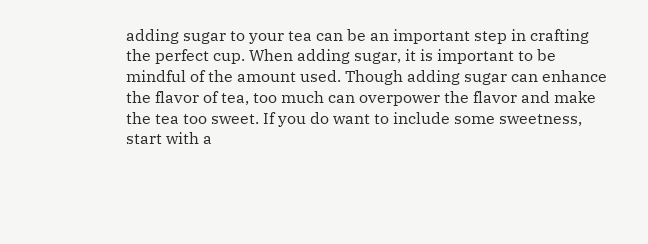adding sugar to your tea can be an important step in crafting the perfect cup. When adding sugar, it is important to be mindful of the amount used. Though adding sugar can enhance the flavor of tea, too much can overpower the flavor and make the tea too sweet. If you do want to include some sweetness, start with a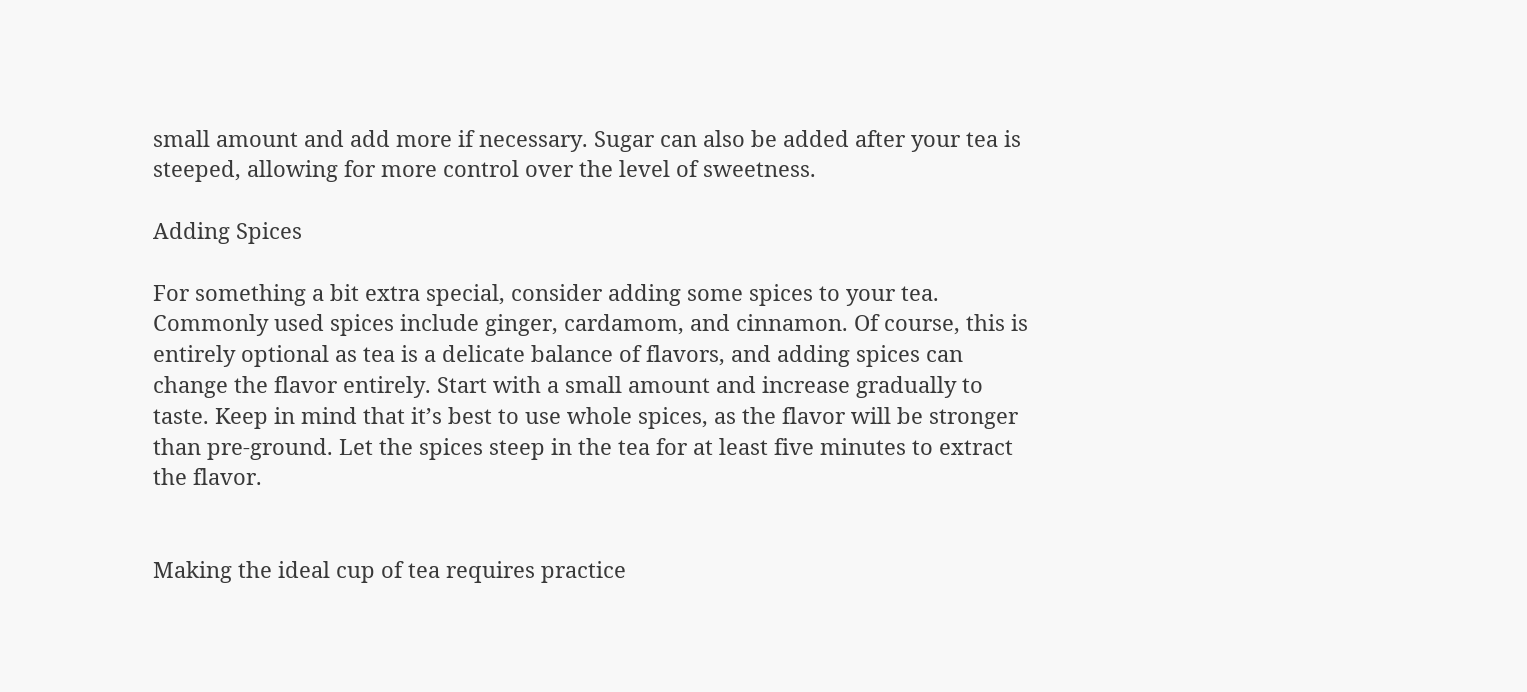small amount and add more if necessary. Sugar can also be added after your tea is steeped, allowing for more control over the level of sweetness.

Adding Spices

For something a bit extra special, consider adding some spices to your tea. Commonly used spices include ginger, cardamom, and cinnamon. Of course, this is entirely optional as tea is a delicate balance of flavors, and adding spices can change the flavor entirely. Start with a small amount and increase gradually to taste. Keep in mind that it’s best to use whole spices, as the flavor will be stronger than pre-ground. Let the spices steep in the tea for at least five minutes to extract the flavor.


Making the ideal cup of tea requires practice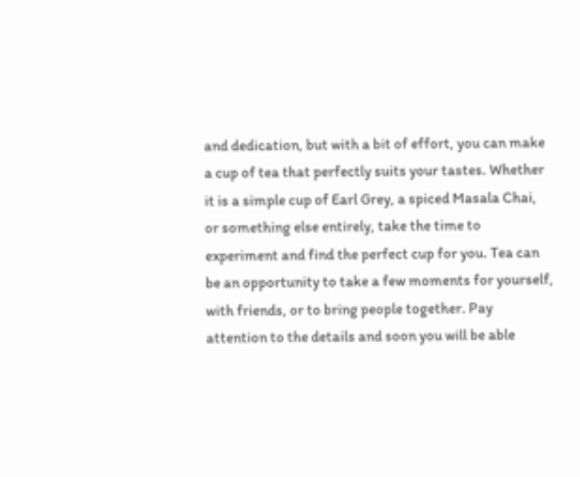and dedication, but with a bit of effort, you can make a cup of tea that perfectly suits your tastes. Whether it is a simple cup of Earl Grey, a spiced Masala Chai, or something else entirely, take the time to experiment and find the perfect cup for you. Tea can be an opportunity to take a few moments for yourself, with friends, or to bring people together. Pay attention to the details and soon you will be able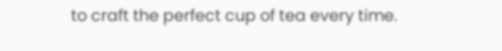to craft the perfect cup of tea every time.